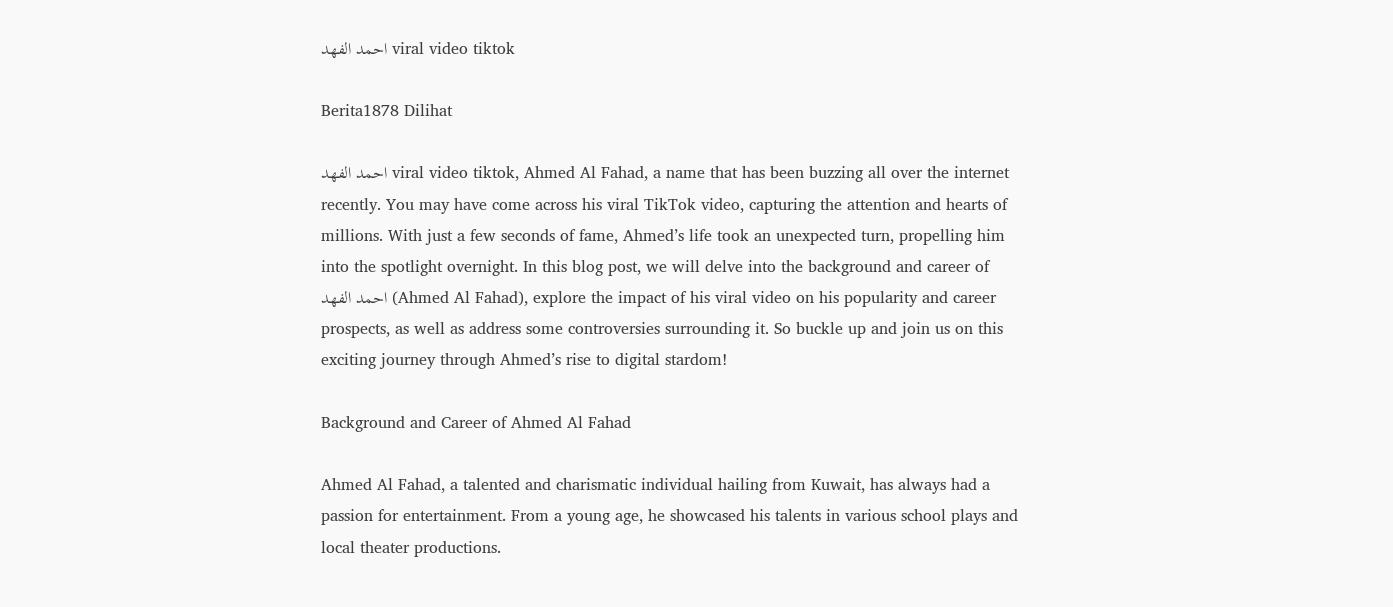احمد الفهد viral video tiktok

Berita1878 Dilihat

احمد الفهد viral video tiktok, Ahmed Al Fahad, a name that has been buzzing all over the internet recently. You may have come across his viral TikTok video, capturing the attention and hearts of millions. With just a few seconds of fame, Ahmed’s life took an unexpected turn, propelling him into the spotlight overnight. In this blog post, we will delve into the background and career of احمد الفهد (Ahmed Al Fahad), explore the impact of his viral video on his popularity and career prospects, as well as address some controversies surrounding it. So buckle up and join us on this exciting journey through Ahmed’s rise to digital stardom!

Background and Career of Ahmed Al Fahad

Ahmed Al Fahad, a talented and charismatic individual hailing from Kuwait, has always had a passion for entertainment. From a young age, he showcased his talents in various school plays and local theater productions.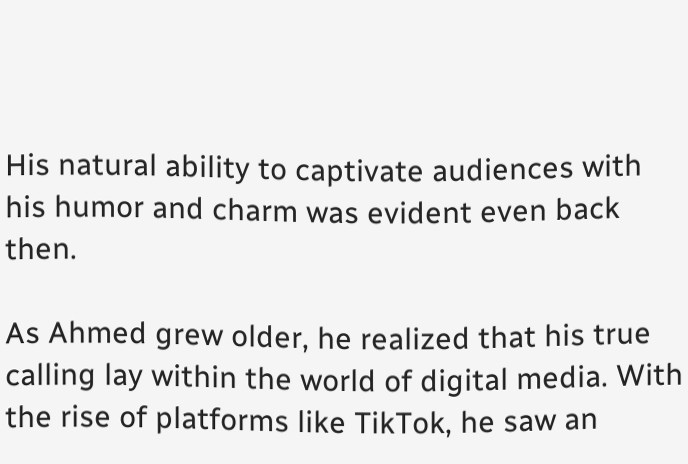His natural ability to captivate audiences with his humor and charm was evident even back then.

As Ahmed grew older, he realized that his true calling lay within the world of digital media. With the rise of platforms like TikTok, he saw an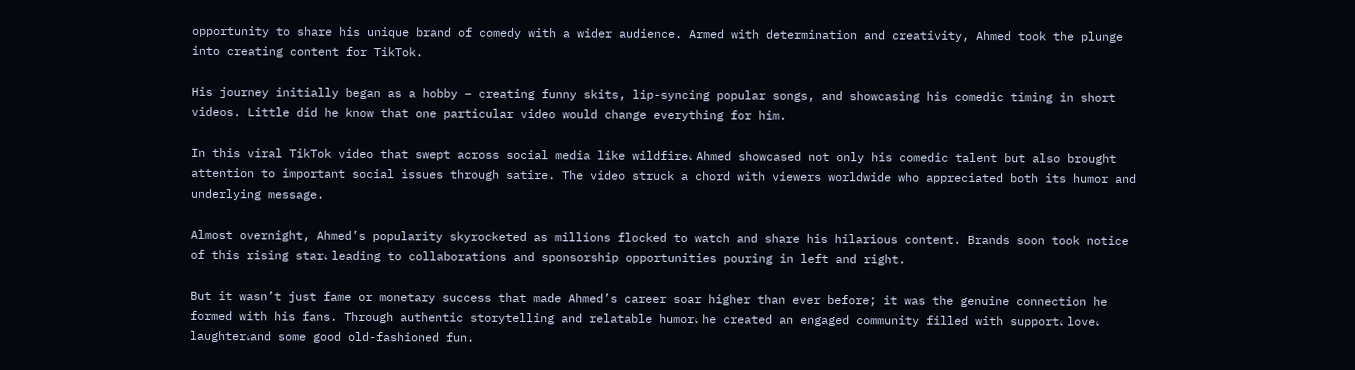opportunity to share his unique brand of comedy with a wider audience. Armed with determination and creativity, Ahmed took the plunge into creating content for TikTok.

His journey initially began as a hobby – creating funny skits, lip-syncing popular songs, and showcasing his comedic timing in short videos. Little did he know that one particular video would change everything for him.

In this viral TikTok video that swept across social media like wildfire، Ahmed showcased not only his comedic talent but also brought attention to important social issues through satire. The video struck a chord with viewers worldwide who appreciated both its humor and underlying message.

Almost overnight, Ahmed’s popularity skyrocketed as millions flocked to watch and share his hilarious content. Brands soon took notice of this rising star، leading to collaborations and sponsorship opportunities pouring in left and right.

But it wasn’t just fame or monetary success that made Ahmed’s career soar higher than ever before; it was the genuine connection he formed with his fans. Through authentic storytelling and relatable humor، he created an engaged community filled with support، love، laughter،and some good old-fashioned fun.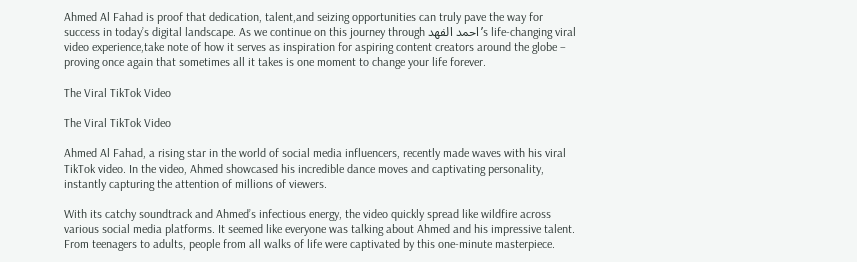Ahmed Al Fahad is proof that dedication, talent,and seizing opportunities can truly pave the way for success in today’s digital landscape. As we continue on this journey through احمد الفهد’s life-changing viral video experience,take note of how it serves as inspiration for aspiring content creators around the globe – proving once again that sometimes all it takes is one moment to change your life forever.

The Viral TikTok Video

The Viral TikTok Video

Ahmed Al Fahad, a rising star in the world of social media influencers, recently made waves with his viral TikTok video. In the video, Ahmed showcased his incredible dance moves and captivating personality, instantly capturing the attention of millions of viewers.

With its catchy soundtrack and Ahmed’s infectious energy, the video quickly spread like wildfire across various social media platforms. It seemed like everyone was talking about Ahmed and his impressive talent. From teenagers to adults, people from all walks of life were captivated by this one-minute masterpiece.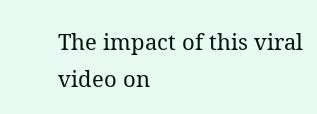The impact of this viral video on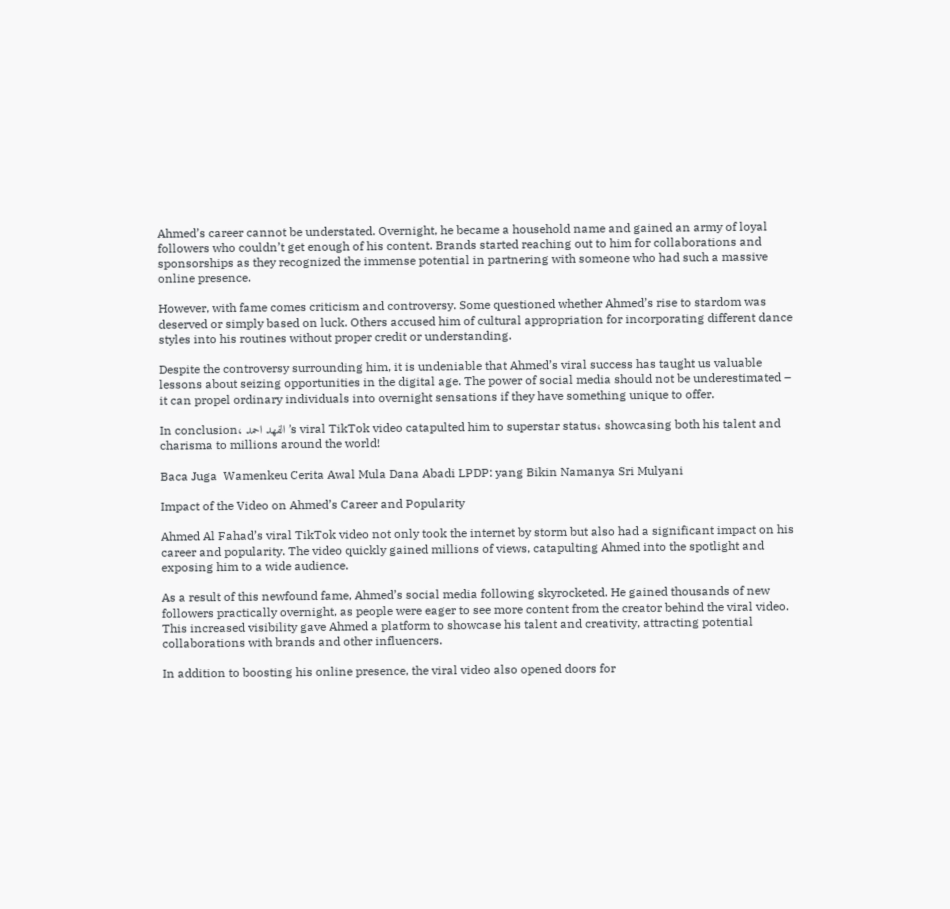Ahmed’s career cannot be understated. Overnight, he became a household name and gained an army of loyal followers who couldn’t get enough of his content. Brands started reaching out to him for collaborations and sponsorships as they recognized the immense potential in partnering with someone who had such a massive online presence.

However, with fame comes criticism and controversy. Some questioned whether Ahmed’s rise to stardom was deserved or simply based on luck. Others accused him of cultural appropriation for incorporating different dance styles into his routines without proper credit or understanding.

Despite the controversy surrounding him, it is undeniable that Ahmed’s viral success has taught us valuable lessons about seizing opportunities in the digital age. The power of social media should not be underestimated – it can propel ordinary individuals into overnight sensations if they have something unique to offer.

In conclusion، الفهد احمد’s viral TikTok video catapulted him to superstar status، showcasing both his talent and charisma to millions around the world!

Baca Juga  Wamenkeu Cerita Awal Mula Dana Abadi LPDP: yang Bikin Namanya Sri Mulyani

Impact of the Video on Ahmed’s Career and Popularity

Ahmed Al Fahad’s viral TikTok video not only took the internet by storm but also had a significant impact on his career and popularity. The video quickly gained millions of views, catapulting Ahmed into the spotlight and exposing him to a wide audience.

As a result of this newfound fame, Ahmed’s social media following skyrocketed. He gained thousands of new followers practically overnight, as people were eager to see more content from the creator behind the viral video. This increased visibility gave Ahmed a platform to showcase his talent and creativity, attracting potential collaborations with brands and other influencers.

In addition to boosting his online presence, the viral video also opened doors for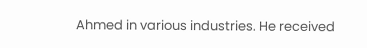Ahmed in various industries. He received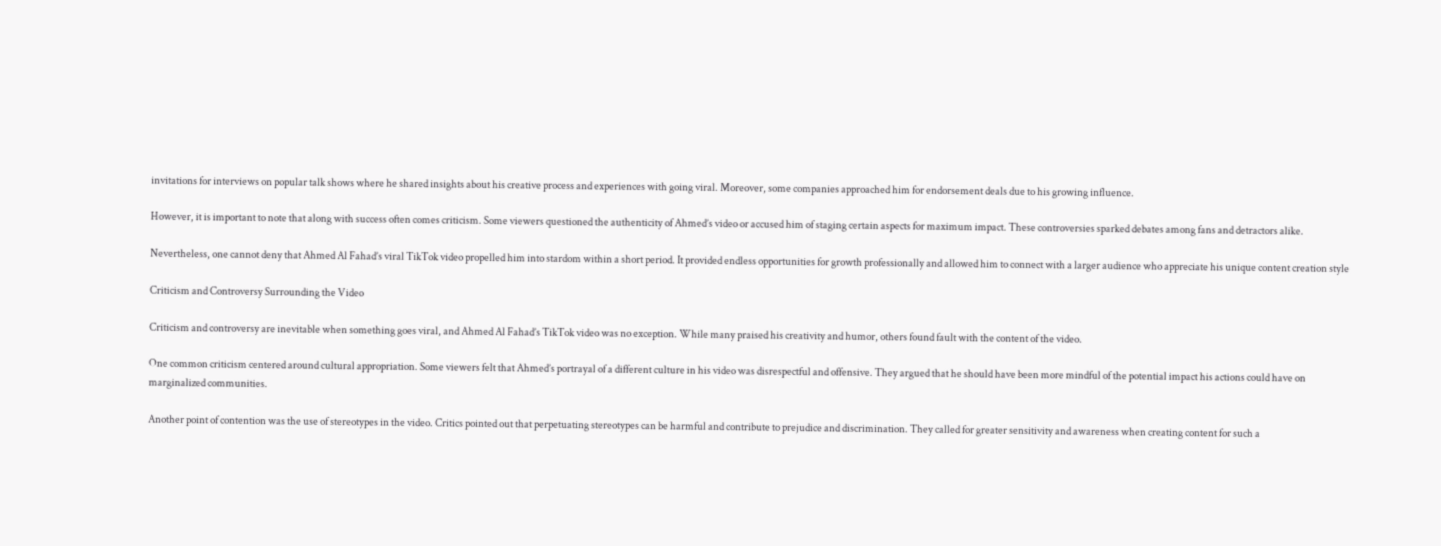invitations for interviews on popular talk shows where he shared insights about his creative process and experiences with going viral. Moreover, some companies approached him for endorsement deals due to his growing influence.

However, it is important to note that along with success often comes criticism. Some viewers questioned the authenticity of Ahmed’s video or accused him of staging certain aspects for maximum impact. These controversies sparked debates among fans and detractors alike.

Nevertheless, one cannot deny that Ahmed Al Fahad’s viral TikTok video propelled him into stardom within a short period. It provided endless opportunities for growth professionally and allowed him to connect with a larger audience who appreciate his unique content creation style

Criticism and Controversy Surrounding the Video

Criticism and controversy are inevitable when something goes viral, and Ahmed Al Fahad’s TikTok video was no exception. While many praised his creativity and humor, others found fault with the content of the video.

One common criticism centered around cultural appropriation. Some viewers felt that Ahmed’s portrayal of a different culture in his video was disrespectful and offensive. They argued that he should have been more mindful of the potential impact his actions could have on marginalized communities.

Another point of contention was the use of stereotypes in the video. Critics pointed out that perpetuating stereotypes can be harmful and contribute to prejudice and discrimination. They called for greater sensitivity and awareness when creating content for such a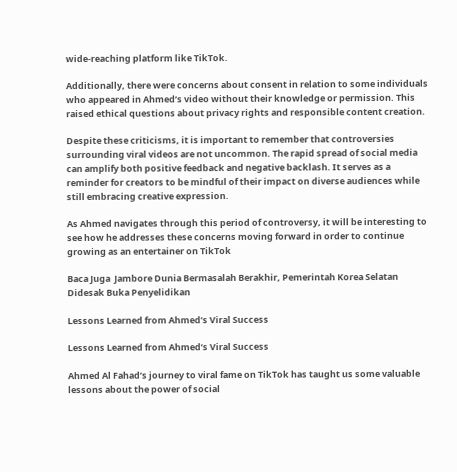wide-reaching platform like TikTok.

Additionally, there were concerns about consent in relation to some individuals who appeared in Ahmed’s video without their knowledge or permission. This raised ethical questions about privacy rights and responsible content creation.

Despite these criticisms, it is important to remember that controversies surrounding viral videos are not uncommon. The rapid spread of social media can amplify both positive feedback and negative backlash. It serves as a reminder for creators to be mindful of their impact on diverse audiences while still embracing creative expression.

As Ahmed navigates through this period of controversy, it will be interesting to see how he addresses these concerns moving forward in order to continue growing as an entertainer on TikTok

Baca Juga  Jambore Dunia Bermasalah Berakhir, Pemerintah Korea Selatan Didesak Buka Penyelidikan

Lessons Learned from Ahmed’s Viral Success

Lessons Learned from Ahmed’s Viral Success

Ahmed Al Fahad’s journey to viral fame on TikTok has taught us some valuable lessons about the power of social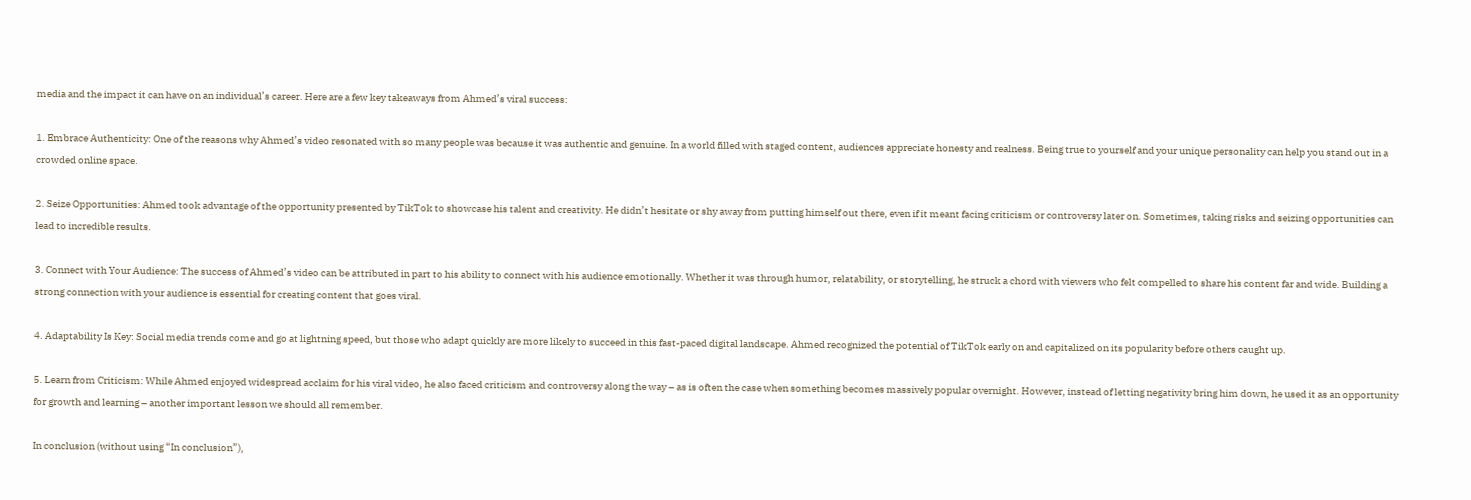media and the impact it can have on an individual’s career. Here are a few key takeaways from Ahmed’s viral success:

1. Embrace Authenticity: One of the reasons why Ahmed’s video resonated with so many people was because it was authentic and genuine. In a world filled with staged content, audiences appreciate honesty and realness. Being true to yourself and your unique personality can help you stand out in a crowded online space.

2. Seize Opportunities: Ahmed took advantage of the opportunity presented by TikTok to showcase his talent and creativity. He didn’t hesitate or shy away from putting himself out there, even if it meant facing criticism or controversy later on. Sometimes, taking risks and seizing opportunities can lead to incredible results.

3. Connect with Your Audience: The success of Ahmed’s video can be attributed in part to his ability to connect with his audience emotionally. Whether it was through humor, relatability, or storytelling, he struck a chord with viewers who felt compelled to share his content far and wide. Building a strong connection with your audience is essential for creating content that goes viral.

4. Adaptability Is Key: Social media trends come and go at lightning speed, but those who adapt quickly are more likely to succeed in this fast-paced digital landscape. Ahmed recognized the potential of TikTok early on and capitalized on its popularity before others caught up.

5. Learn from Criticism: While Ahmed enjoyed widespread acclaim for his viral video, he also faced criticism and controversy along the way – as is often the case when something becomes massively popular overnight. However, instead of letting negativity bring him down, he used it as an opportunity for growth and learning – another important lesson we should all remember.

In conclusion (without using “In conclusion”),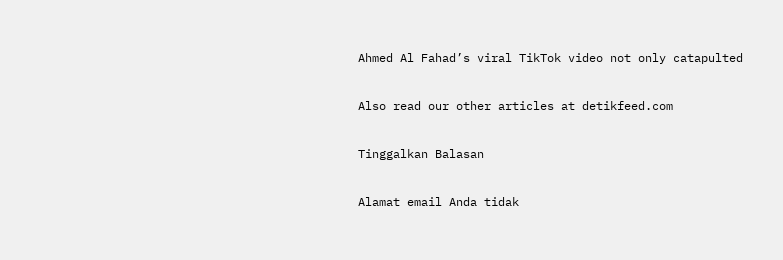Ahmed Al Fahad’s viral TikTok video not only catapulted

Also read our other articles at detikfeed.com

Tinggalkan Balasan

Alamat email Anda tidak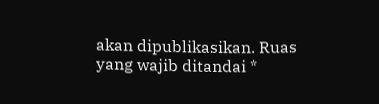akan dipublikasikan. Ruas yang wajib ditandai *